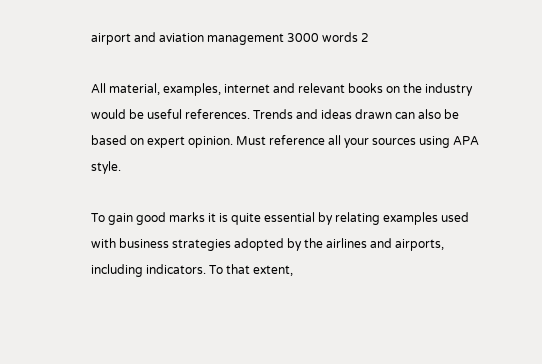airport and aviation management 3000 words 2

All material, examples, internet and relevant books on the industry would be useful references. Trends and ideas drawn can also be based on expert opinion. Must reference all your sources using APA style.

To gain good marks it is quite essential by relating examples used with business strategies adopted by the airlines and airports, including indicators. To that extent,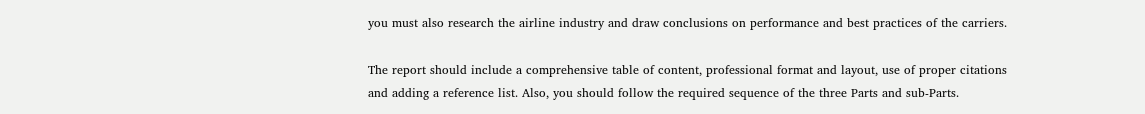you must also research the airline industry and draw conclusions on performance and best practices of the carriers.

The report should include a comprehensive table of content, professional format and layout, use of proper citations and adding a reference list. Also, you should follow the required sequence of the three Parts and sub-Parts.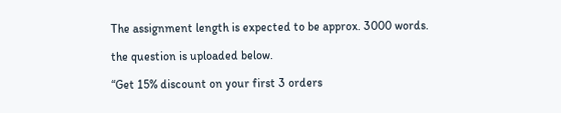The assignment length is expected to be approx. 3000 words.

the question is uploaded below.

“Get 15% discount on your first 3 orders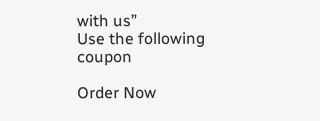with us”
Use the following coupon

Order Now